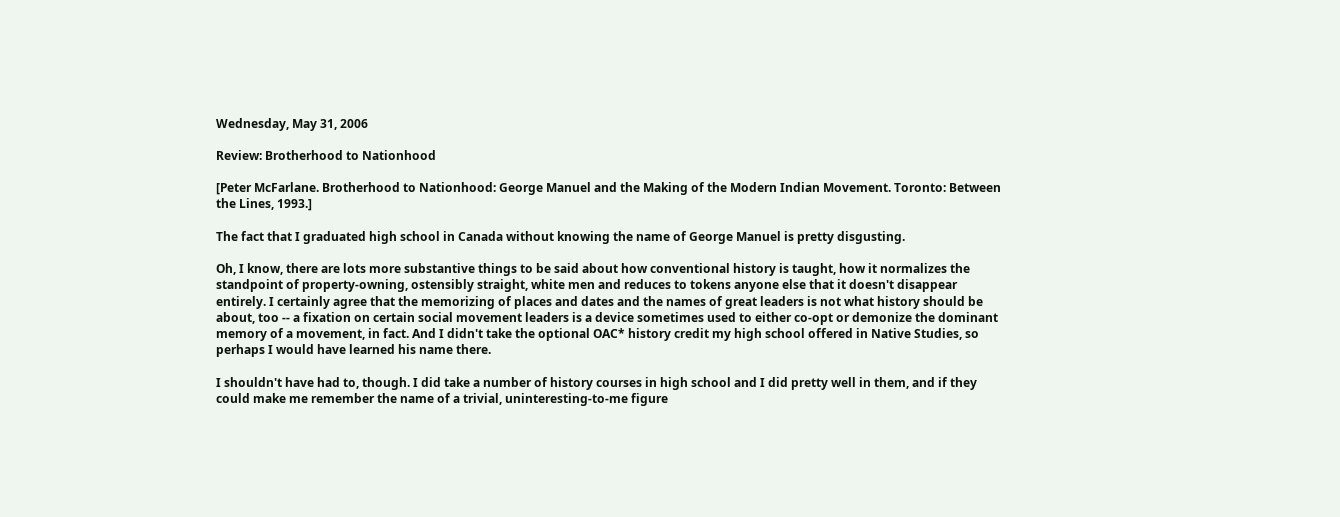Wednesday, May 31, 2006

Review: Brotherhood to Nationhood

[Peter McFarlane. Brotherhood to Nationhood: George Manuel and the Making of the Modern Indian Movement. Toronto: Between the Lines, 1993.]

The fact that I graduated high school in Canada without knowing the name of George Manuel is pretty disgusting.

Oh, I know, there are lots more substantive things to be said about how conventional history is taught, how it normalizes the standpoint of property-owning, ostensibly straight, white men and reduces to tokens anyone else that it doesn't disappear entirely. I certainly agree that the memorizing of places and dates and the names of great leaders is not what history should be about, too -- a fixation on certain social movement leaders is a device sometimes used to either co-opt or demonize the dominant memory of a movement, in fact. And I didn't take the optional OAC* history credit my high school offered in Native Studies, so perhaps I would have learned his name there.

I shouldn't have had to, though. I did take a number of history courses in high school and I did pretty well in them, and if they could make me remember the name of a trivial, uninteresting-to-me figure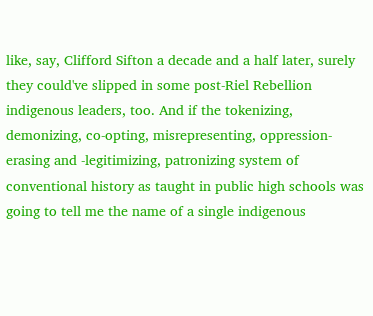like, say, Clifford Sifton a decade and a half later, surely they could've slipped in some post-Riel Rebellion indigenous leaders, too. And if the tokenizing, demonizing, co-opting, misrepresenting, oppression-erasing and -legitimizing, patronizing system of conventional history as taught in public high schools was going to tell me the name of a single indigenous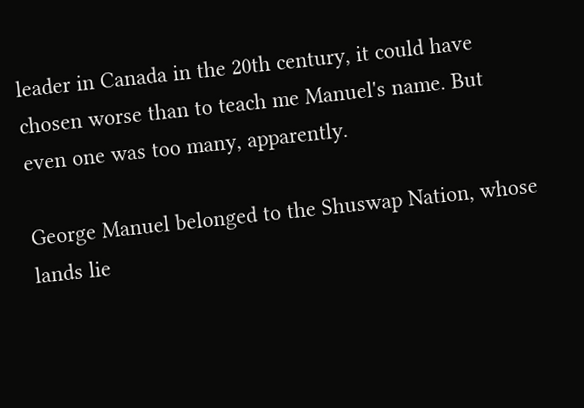leader in Canada in the 20th century, it could have chosen worse than to teach me Manuel's name. But even one was too many, apparently.

George Manuel belonged to the Shuswap Nation, whose lands lie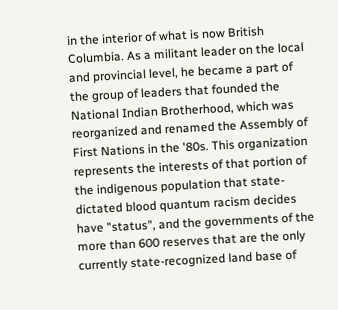in the interior of what is now British Columbia. As a militant leader on the local and provincial level, he became a part of the group of leaders that founded the National Indian Brotherhood, which was reorganized and renamed the Assembly of First Nations in the '80s. This organization represents the interests of that portion of the indigenous population that state-dictated blood quantum racism decides have "status", and the governments of the more than 600 reserves that are the only currently state-recognized land base of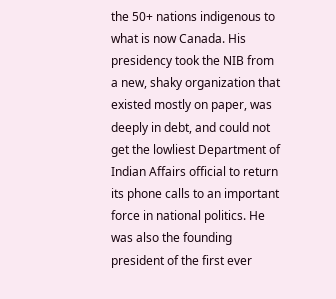the 50+ nations indigenous to what is now Canada. His presidency took the NIB from a new, shaky organization that existed mostly on paper, was deeply in debt, and could not get the lowliest Department of Indian Affairs official to return its phone calls to an important force in national politics. He was also the founding president of the first ever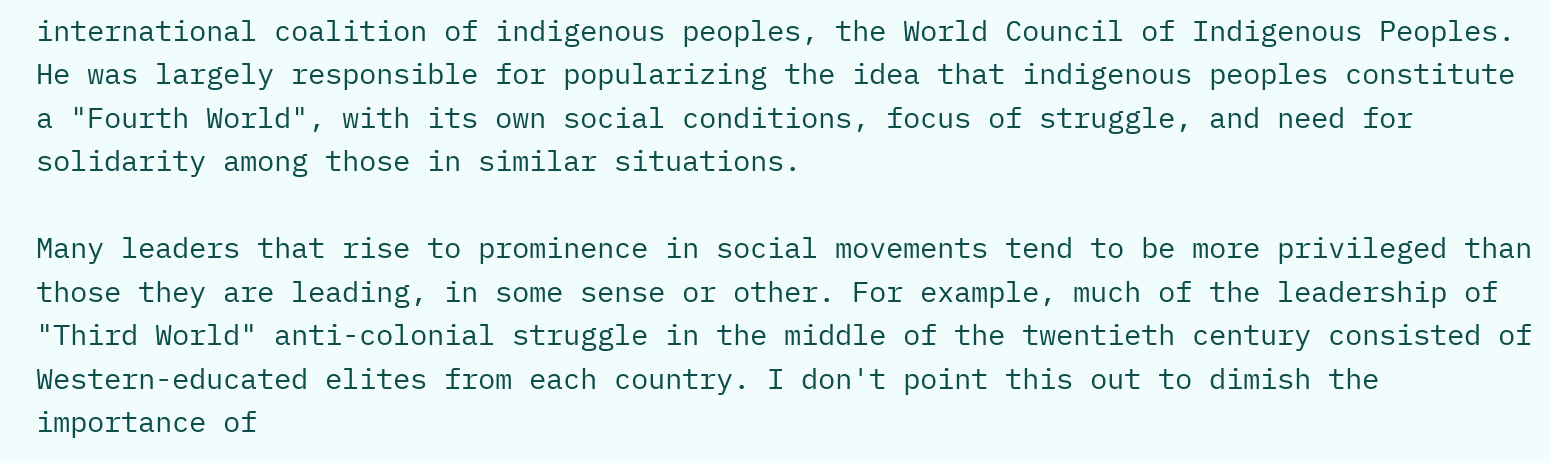international coalition of indigenous peoples, the World Council of Indigenous Peoples. He was largely responsible for popularizing the idea that indigenous peoples constitute a "Fourth World", with its own social conditions, focus of struggle, and need for solidarity among those in similar situations.

Many leaders that rise to prominence in social movements tend to be more privileged than those they are leading, in some sense or other. For example, much of the leadership of "Third World" anti-colonial struggle in the middle of the twentieth century consisted of Western-educated elites from each country. I don't point this out to dimish the importance of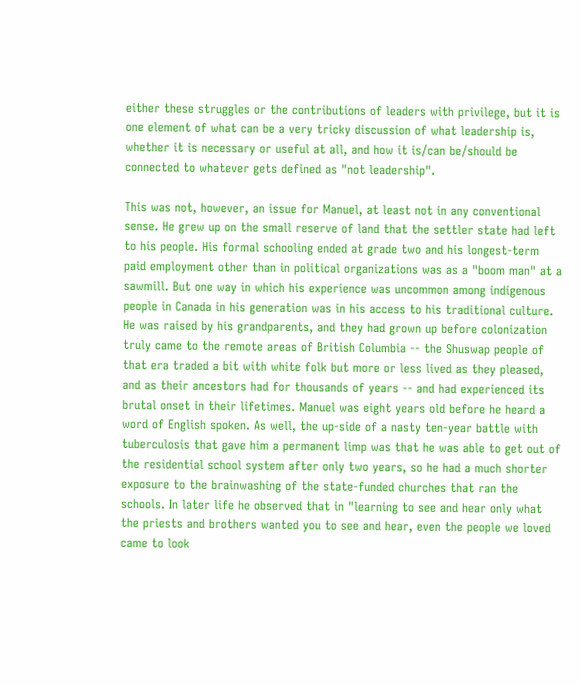either these struggles or the contributions of leaders with privilege, but it is one element of what can be a very tricky discussion of what leadership is, whether it is necessary or useful at all, and how it is/can be/should be connected to whatever gets defined as "not leadership".

This was not, however, an issue for Manuel, at least not in any conventional sense. He grew up on the small reserve of land that the settler state had left to his people. His formal schooling ended at grade two and his longest-term paid employment other than in political organizations was as a "boom man" at a sawmill. But one way in which his experience was uncommon among indigenous people in Canada in his generation was in his access to his traditional culture. He was raised by his grandparents, and they had grown up before colonization truly came to the remote areas of British Columbia -- the Shuswap people of that era traded a bit with white folk but more or less lived as they pleased, and as their ancestors had for thousands of years -- and had experienced its brutal onset in their lifetimes. Manuel was eight years old before he heard a word of English spoken. As well, the up-side of a nasty ten-year battle with tuberculosis that gave him a permanent limp was that he was able to get out of the residential school system after only two years, so he had a much shorter exposure to the brainwashing of the state-funded churches that ran the schools. In later life he observed that in "learning to see and hear only what the priests and brothers wanted you to see and hear, even the people we loved came to look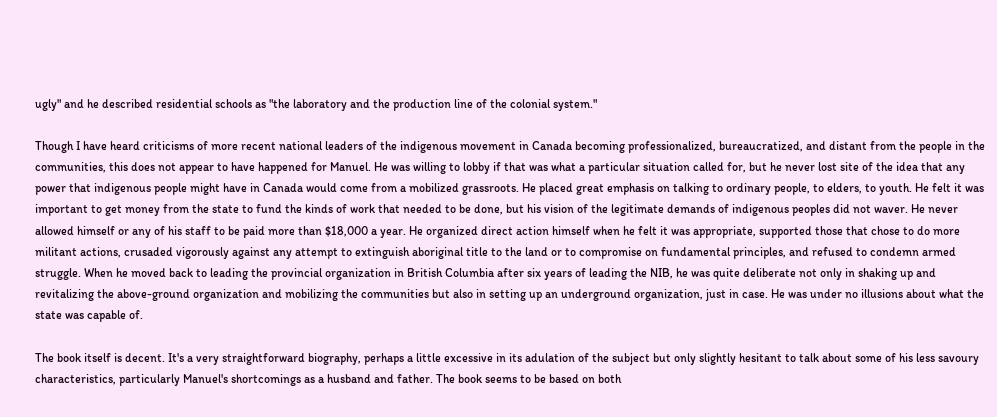ugly" and he described residential schools as "the laboratory and the production line of the colonial system."

Though I have heard criticisms of more recent national leaders of the indigenous movement in Canada becoming professionalized, bureaucratized, and distant from the people in the communities, this does not appear to have happened for Manuel. He was willing to lobby if that was what a particular situation called for, but he never lost site of the idea that any power that indigenous people might have in Canada would come from a mobilized grassroots. He placed great emphasis on talking to ordinary people, to elders, to youth. He felt it was important to get money from the state to fund the kinds of work that needed to be done, but his vision of the legitimate demands of indigenous peoples did not waver. He never allowed himself or any of his staff to be paid more than $18,000 a year. He organized direct action himself when he felt it was appropriate, supported those that chose to do more militant actions, crusaded vigorously against any attempt to extinguish aboriginal title to the land or to compromise on fundamental principles, and refused to condemn armed struggle. When he moved back to leading the provincial organization in British Columbia after six years of leading the NIB, he was quite deliberate not only in shaking up and revitalizing the above-ground organization and mobilizing the communities but also in setting up an underground organization, just in case. He was under no illusions about what the state was capable of.

The book itself is decent. It's a very straightforward biography, perhaps a little excessive in its adulation of the subject but only slightly hesitant to talk about some of his less savoury characteristics, particularly Manuel's shortcomings as a husband and father. The book seems to be based on both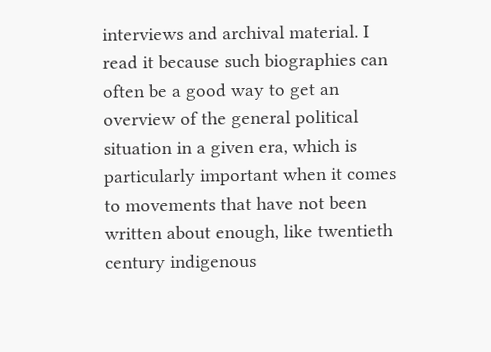interviews and archival material. I read it because such biographies can often be a good way to get an overview of the general political situation in a given era, which is particularly important when it comes to movements that have not been written about enough, like twentieth century indigenous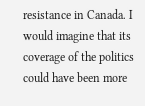resistance in Canada. I would imagine that its coverage of the politics could have been more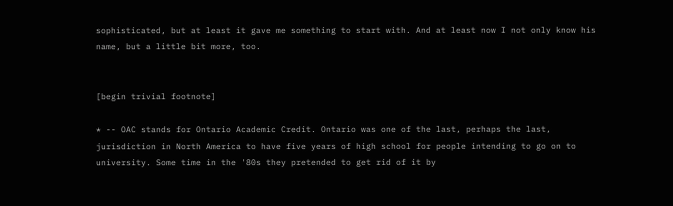sophisticated, but at least it gave me something to start with. And at least now I not only know his name, but a little bit more, too.


[begin trivial footnote]

* -- OAC stands for Ontario Academic Credit. Ontario was one of the last, perhaps the last, jurisdiction in North America to have five years of high school for people intending to go on to university. Some time in the '80s they pretended to get rid of it by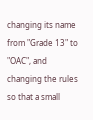changing its name from "Grade 13" to "OAC", and changing the rules so that a small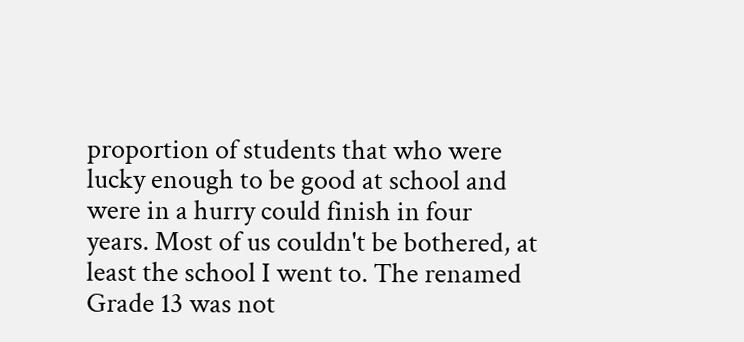proportion of students that who were lucky enough to be good at school and were in a hurry could finish in four years. Most of us couldn't be bothered, at least the school I went to. The renamed Grade 13 was not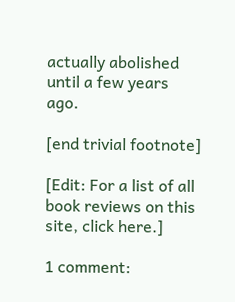actually abolished until a few years ago.

[end trivial footnote]

[Edit: For a list of all book reviews on this site, click here.]

1 comment: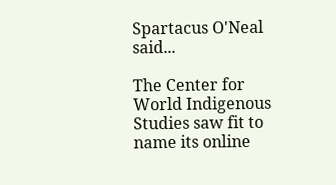Spartacus O'Neal said...

The Center for World Indigenous Studies saw fit to name its online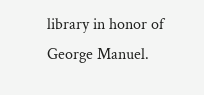library in honor of George Manuel.